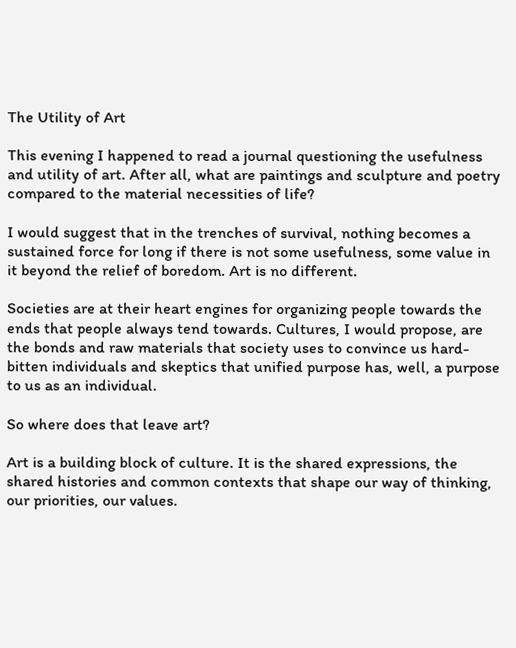The Utility of Art

This evening I happened to read a journal questioning the usefulness and utility of art. After all, what are paintings and sculpture and poetry compared to the material necessities of life?

I would suggest that in the trenches of survival, nothing becomes a sustained force for long if there is not some usefulness, some value in it beyond the relief of boredom. Art is no different.

Societies are at their heart engines for organizing people towards the ends that people always tend towards. Cultures, I would propose, are the bonds and raw materials that society uses to convince us hard-bitten individuals and skeptics that unified purpose has, well, a purpose to us as an individual.

So where does that leave art?

Art is a building block of culture. It is the shared expressions, the shared histories and common contexts that shape our way of thinking, our priorities, our values.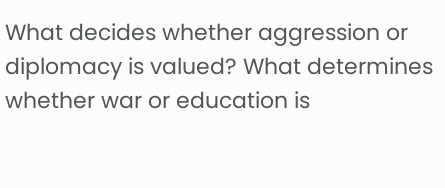What decides whether aggression or diplomacy is valued? What determines whether war or education is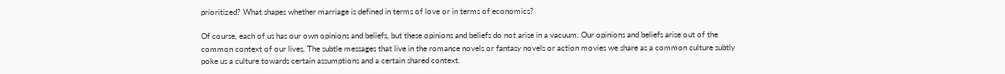prioritized? What shapes whether marriage is defined in terms of love or in terms of economics?

Of course, each of us has our own opinions and beliefs, but these opinions and beliefs do not arise in a vacuum. Our opinions and beliefs arise out of the common context of our lives. The subtle messages that live in the romance novels or fantasy novels or action movies we share as a common culture subtly poke us a culture towards certain assumptions and a certain shared context.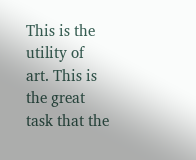This is the utility of art. This is the great task that the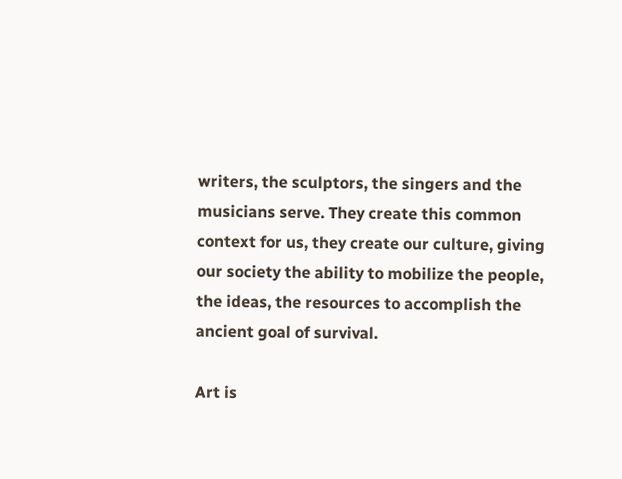writers, the sculptors, the singers and the musicians serve. They create this common context for us, they create our culture, giving our society the ability to mobilize the people, the ideas, the resources to accomplish the ancient goal of survival.

Art is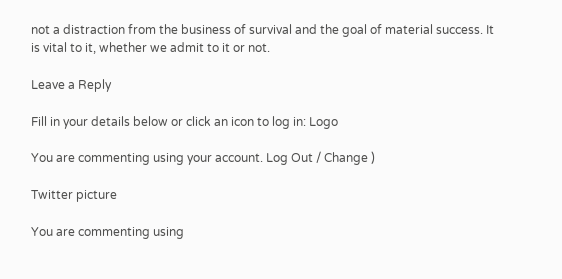not a distraction from the business of survival and the goal of material success. It is vital to it, whether we admit to it or not.

Leave a Reply

Fill in your details below or click an icon to log in: Logo

You are commenting using your account. Log Out / Change )

Twitter picture

You are commenting using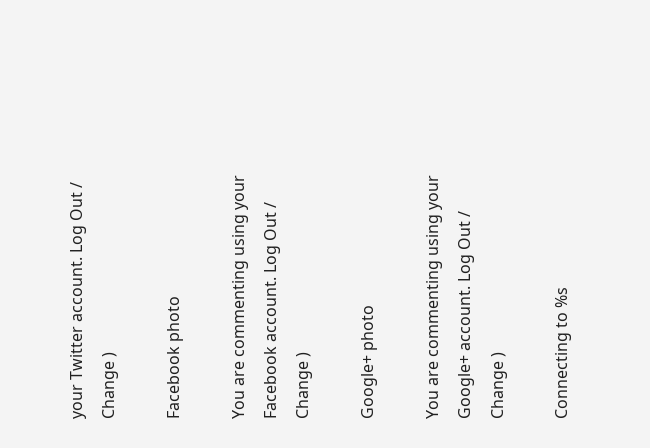your Twitter account. Log Out / Change )

Facebook photo

You are commenting using your Facebook account. Log Out / Change )

Google+ photo

You are commenting using your Google+ account. Log Out / Change )

Connecting to %s